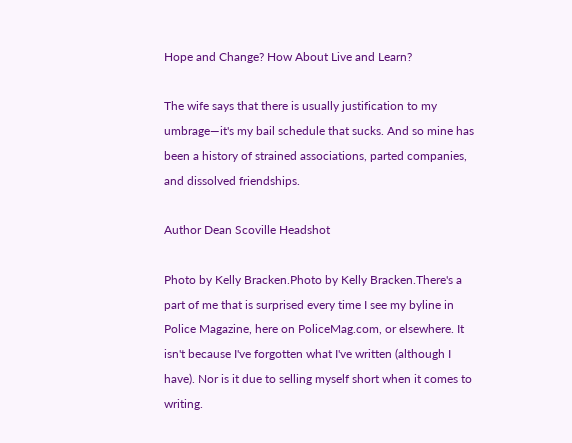Hope and Change? How About Live and Learn?

The wife says that there is usually justification to my umbrage—it's my bail schedule that sucks. And so mine has been a history of strained associations, parted companies, and dissolved friendships.

Author Dean Scoville Headshot

Photo by Kelly Bracken.Photo by Kelly Bracken.There's a part of me that is surprised every time I see my byline in Police Magazine, here on PoliceMag.com, or elsewhere. It isn't because I've forgotten what I've written (although I have). Nor is it due to selling myself short when it comes to writing.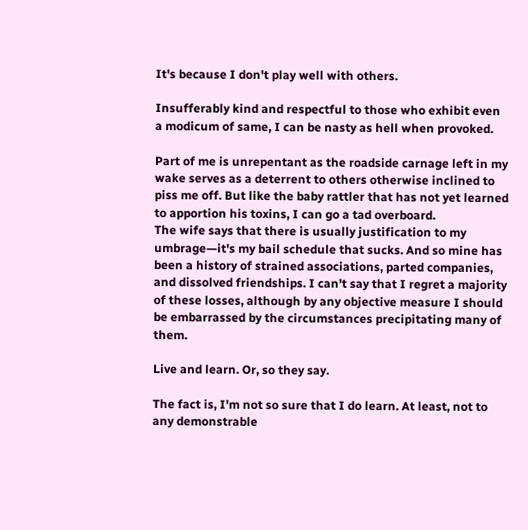It's because I don't play well with others.

Insufferably kind and respectful to those who exhibit even a modicum of same, I can be nasty as hell when provoked.

Part of me is unrepentant as the roadside carnage left in my wake serves as a deterrent to others otherwise inclined to piss me off. But like the baby rattler that has not yet learned to apportion his toxins, I can go a tad overboard.
The wife says that there is usually justification to my umbrage—it's my bail schedule that sucks. And so mine has been a history of strained associations, parted companies, and dissolved friendships. I can't say that I regret a majority of these losses, although by any objective measure I should be embarrassed by the circumstances precipitating many of them.

Live and learn. Or, so they say.

The fact is, I'm not so sure that I do learn. At least, not to any demonstrable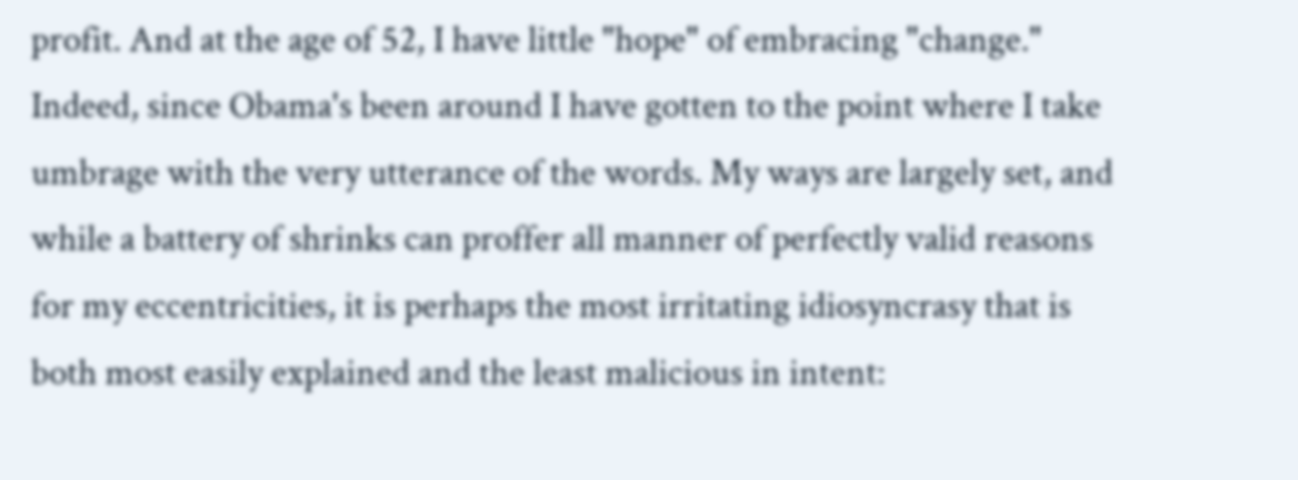profit. And at the age of 52, I have little "hope" of embracing "change." Indeed, since Obama's been around I have gotten to the point where I take umbrage with the very utterance of the words. My ways are largely set, and while a battery of shrinks can proffer all manner of perfectly valid reasons for my eccentricities, it is perhaps the most irritating idiosyncrasy that is both most easily explained and the least malicious in intent: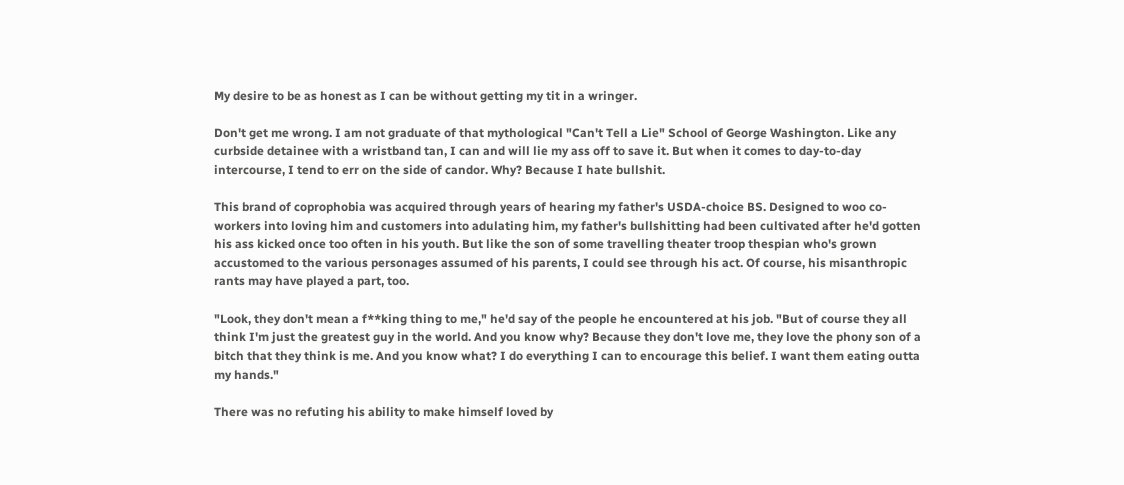My desire to be as honest as I can be without getting my tit in a wringer.

Don't get me wrong. I am not graduate of that mythological "Can't Tell a Lie" School of George Washington. Like any curbside detainee with a wristband tan, I can and will lie my ass off to save it. But when it comes to day-to-day intercourse, I tend to err on the side of candor. Why? Because I hate bullshit.

This brand of coprophobia was acquired through years of hearing my father's USDA-choice BS. Designed to woo co-workers into loving him and customers into adulating him, my father's bullshitting had been cultivated after he'd gotten his ass kicked once too often in his youth. But like the son of some travelling theater troop thespian who's grown accustomed to the various personages assumed of his parents, I could see through his act. Of course, his misanthropic rants may have played a part, too.

"Look, they don't mean a f**king thing to me," he'd say of the people he encountered at his job. "But of course they all think I'm just the greatest guy in the world. And you know why? Because they don't love me, they love the phony son of a bitch that they think is me. And you know what? I do everything I can to encourage this belief. I want them eating outta my hands."

There was no refuting his ability to make himself loved by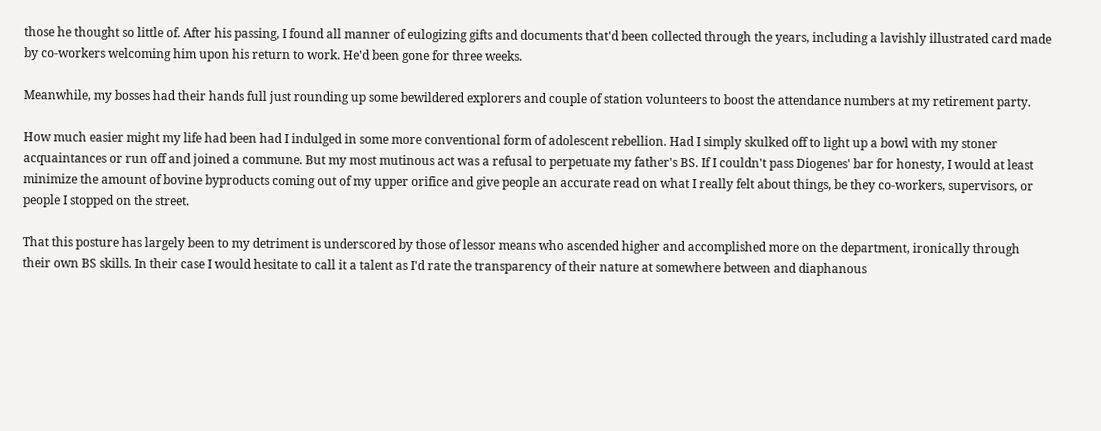those he thought so little of. After his passing, I found all manner of eulogizing gifts and documents that'd been collected through the years, including a lavishly illustrated card made by co-workers welcoming him upon his return to work. He'd been gone for three weeks.

Meanwhile, my bosses had their hands full just rounding up some bewildered explorers and couple of station volunteers to boost the attendance numbers at my retirement party.

How much easier might my life had been had I indulged in some more conventional form of adolescent rebellion. Had I simply skulked off to light up a bowl with my stoner acquaintances or run off and joined a commune. But my most mutinous act was a refusal to perpetuate my father's BS. If I couldn't pass Diogenes' bar for honesty, I would at least minimize the amount of bovine byproducts coming out of my upper orifice and give people an accurate read on what I really felt about things, be they co-workers, supervisors, or people I stopped on the street.

That this posture has largely been to my detriment is underscored by those of lessor means who ascended higher and accomplished more on the department, ironically through their own BS skills. In their case I would hesitate to call it a talent as I'd rate the transparency of their nature at somewhere between and diaphanous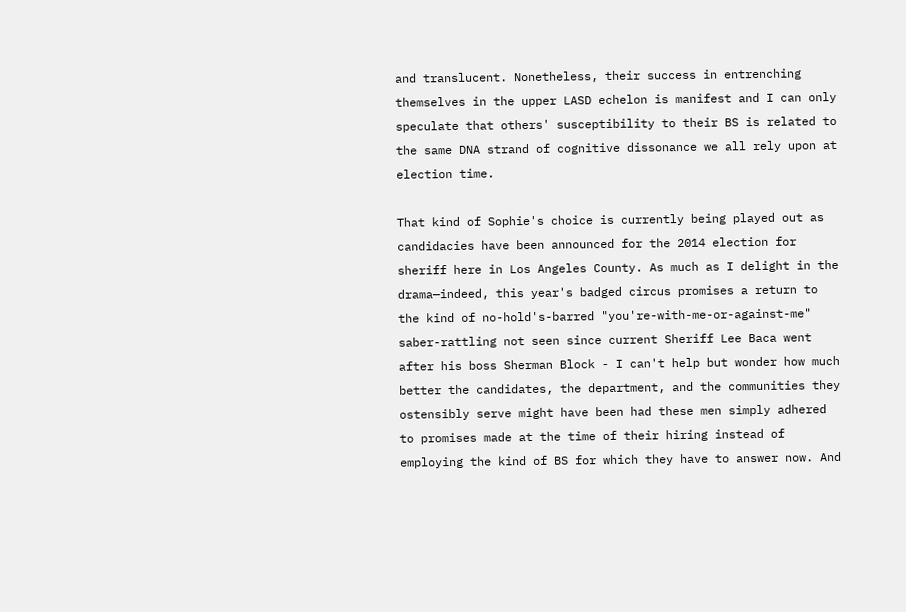and translucent. Nonetheless, their success in entrenching themselves in the upper LASD echelon is manifest and I can only speculate that others' susceptibility to their BS is related to the same DNA strand of cognitive dissonance we all rely upon at election time.

That kind of Sophie's choice is currently being played out as candidacies have been announced for the 2014 election for sheriff here in Los Angeles County. As much as I delight in the drama—indeed, this year's badged circus promises a return to the kind of no-hold's-barred "you're-with-me-or-against-me" saber-rattling not seen since current Sheriff Lee Baca went after his boss Sherman Block - I can't help but wonder how much better the candidates, the department, and the communities they ostensibly serve might have been had these men simply adhered to promises made at the time of their hiring instead of employing the kind of BS for which they have to answer now. And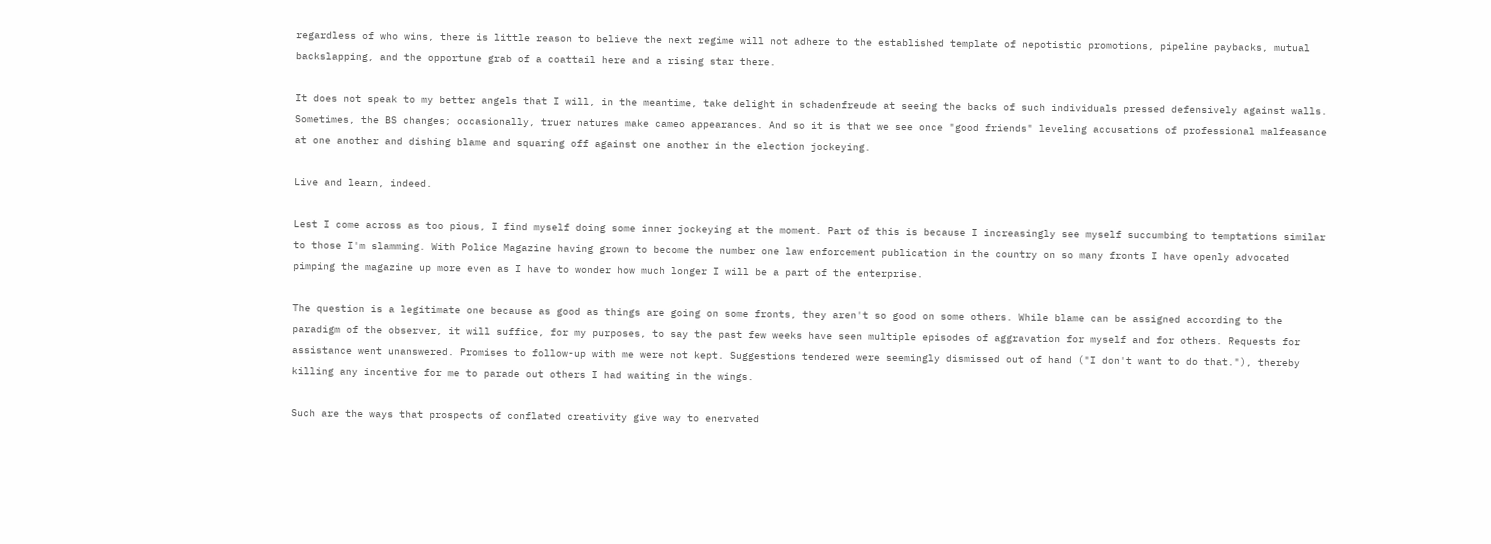regardless of who wins, there is little reason to believe the next regime will not adhere to the established template of nepotistic promotions, pipeline paybacks, mutual backslapping, and the opportune grab of a coattail here and a rising star there.

It does not speak to my better angels that I will, in the meantime, take delight in schadenfreude at seeing the backs of such individuals pressed defensively against walls. Sometimes, the BS changes; occasionally, truer natures make cameo appearances. And so it is that we see once "good friends" leveling accusations of professional malfeasance at one another and dishing blame and squaring off against one another in the election jockeying.

Live and learn, indeed.

Lest I come across as too pious, I find myself doing some inner jockeying at the moment. Part of this is because I increasingly see myself succumbing to temptations similar to those I'm slamming. With Police Magazine having grown to become the number one law enforcement publication in the country on so many fronts I have openly advocated pimping the magazine up more even as I have to wonder how much longer I will be a part of the enterprise.

The question is a legitimate one because as good as things are going on some fronts, they aren't so good on some others. While blame can be assigned according to the paradigm of the observer, it will suffice, for my purposes, to say the past few weeks have seen multiple episodes of aggravation for myself and for others. Requests for assistance went unanswered. Promises to follow-up with me were not kept. Suggestions tendered were seemingly dismissed out of hand ("I don't want to do that."), thereby killing any incentive for me to parade out others I had waiting in the wings.

Such are the ways that prospects of conflated creativity give way to enervated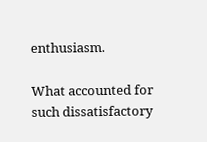enthusiasm.

What accounted for such dissatisfactory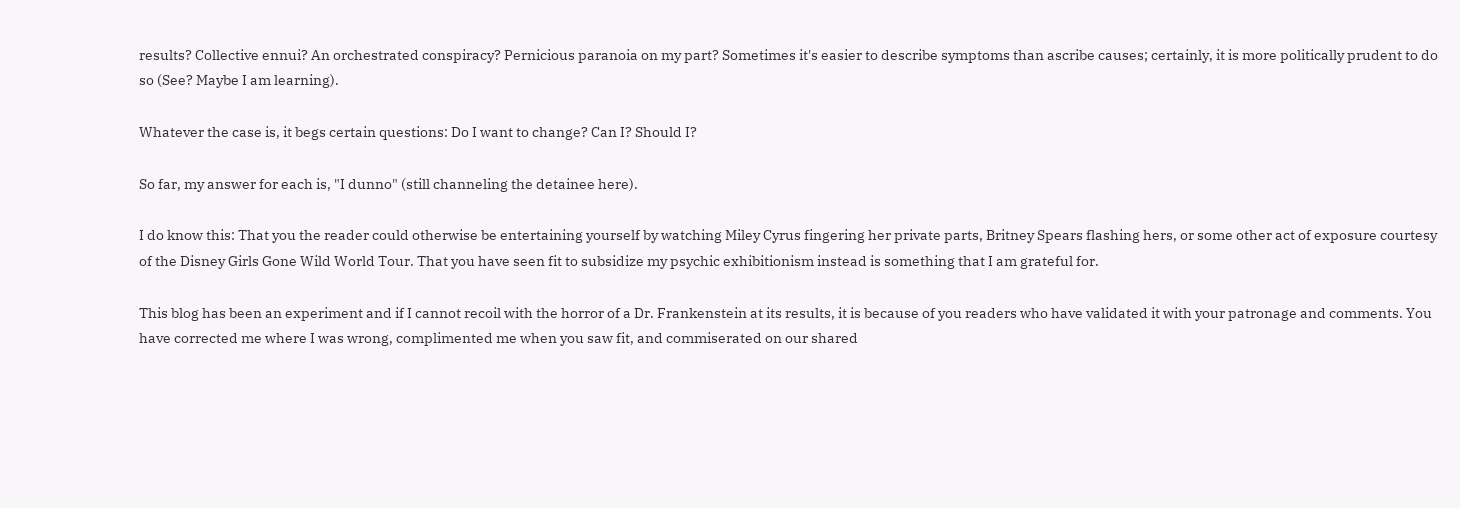results? Collective ennui? An orchestrated conspiracy? Pernicious paranoia on my part? Sometimes it's easier to describe symptoms than ascribe causes; certainly, it is more politically prudent to do so (See? Maybe I am learning).

Whatever the case is, it begs certain questions: Do I want to change? Can I? Should I?

So far, my answer for each is, "I dunno" (still channeling the detainee here).

I do know this: That you the reader could otherwise be entertaining yourself by watching Miley Cyrus fingering her private parts, Britney Spears flashing hers, or some other act of exposure courtesy of the Disney Girls Gone Wild World Tour. That you have seen fit to subsidize my psychic exhibitionism instead is something that I am grateful for.

This blog has been an experiment and if I cannot recoil with the horror of a Dr. Frankenstein at its results, it is because of you readers who have validated it with your patronage and comments. You have corrected me where I was wrong, complimented me when you saw fit, and commiserated on our shared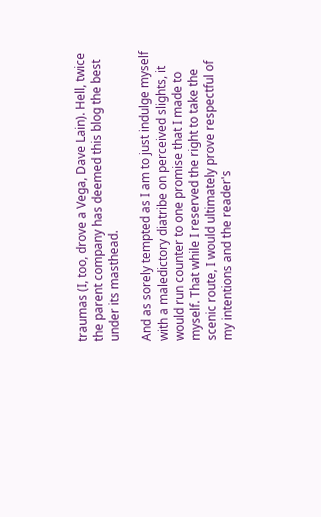traumas (I, too, drove a Vega, Dave Lain). Hell, twice the parent company has deemed this blog the best under its masthead.

And as sorely tempted as I am to just indulge myself with a maledictory diatribe on perceived slights, it would run counter to one promise that I made to myself. That while I reserved the right to take the scenic route, I would ultimately prove respectful of my intentions and the reader's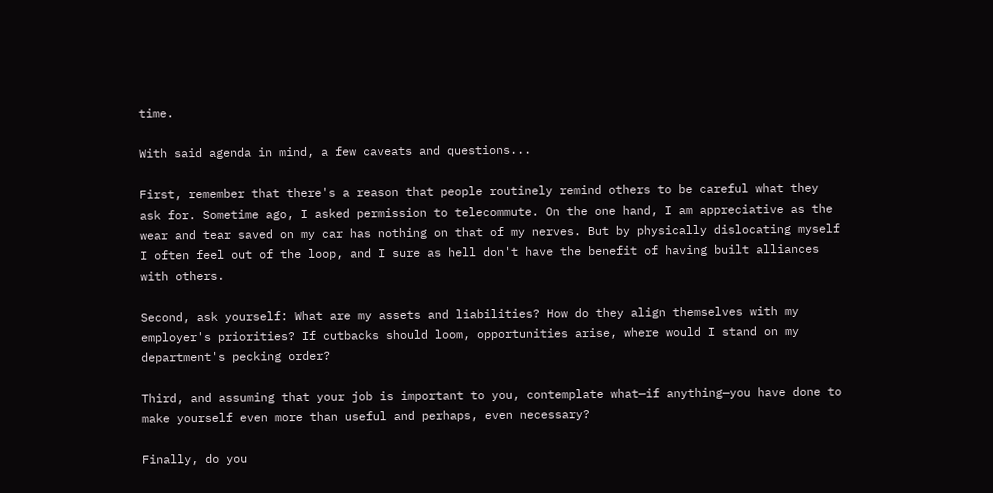time.

With said agenda in mind, a few caveats and questions...

First, remember that there's a reason that people routinely remind others to be careful what they ask for. Sometime ago, I asked permission to telecommute. On the one hand, I am appreciative as the wear and tear saved on my car has nothing on that of my nerves. But by physically dislocating myself I often feel out of the loop, and I sure as hell don't have the benefit of having built alliances with others.

Second, ask yourself: What are my assets and liabilities? How do they align themselves with my employer's priorities? If cutbacks should loom, opportunities arise, where would I stand on my department's pecking order?

Third, and assuming that your job is important to you, contemplate what—if anything—you have done to make yourself even more than useful and perhaps, even necessary?

Finally, do you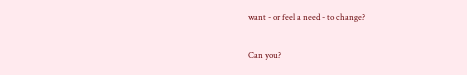want - or feel a need - to change?

Can you?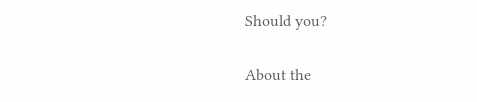Should you?

About the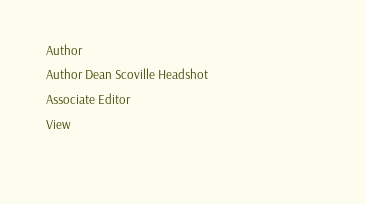Author
Author Dean Scoville Headshot
Associate Editor
View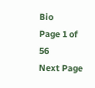Bio
Page 1 of 56
Next Page